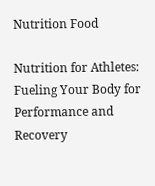Nutrition Food

Nutrition for Athletes: Fueling Your Body for Performance and Recovery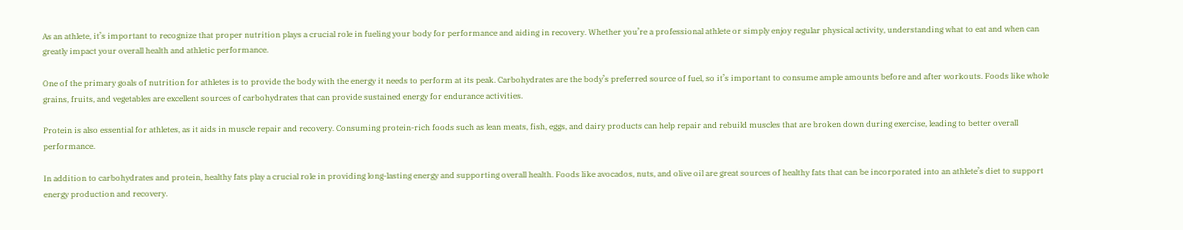As an athlete, it’s important to recognize that proper nutrition plays a crucial role in fueling your body for performance and aiding in recovery. Whether you’re a professional athlete or simply enjoy regular physical activity, understanding what to eat and when can greatly impact your overall health and athletic performance.

One of the primary goals of nutrition for athletes is to provide the body with the energy it needs to perform at its peak. Carbohydrates are the body’s preferred source of fuel, so it’s important to consume ample amounts before and after workouts. Foods like whole grains, fruits, and vegetables are excellent sources of carbohydrates that can provide sustained energy for endurance activities.

Protein is also essential for athletes, as it aids in muscle repair and recovery. Consuming protein-rich foods such as lean meats, fish, eggs, and dairy products can help repair and rebuild muscles that are broken down during exercise, leading to better overall performance.

In addition to carbohydrates and protein, healthy fats play a crucial role in providing long-lasting energy and supporting overall health. Foods like avocados, nuts, and olive oil are great sources of healthy fats that can be incorporated into an athlete’s diet to support energy production and recovery.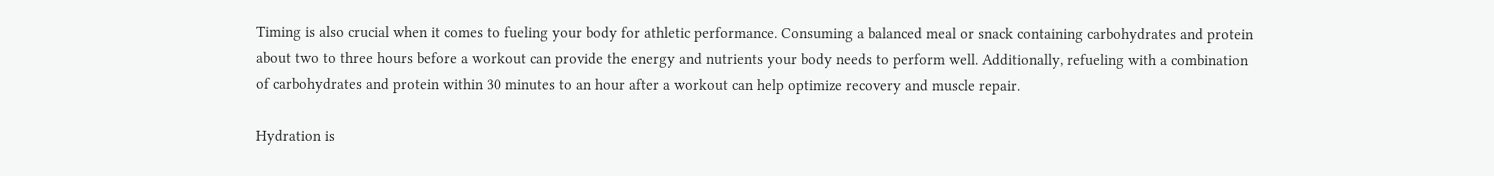Timing is also crucial when it comes to fueling your body for athletic performance. Consuming a balanced meal or snack containing carbohydrates and protein about two to three hours before a workout can provide the energy and nutrients your body needs to perform well. Additionally, refueling with a combination of carbohydrates and protein within 30 minutes to an hour after a workout can help optimize recovery and muscle repair.

Hydration is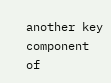another key component of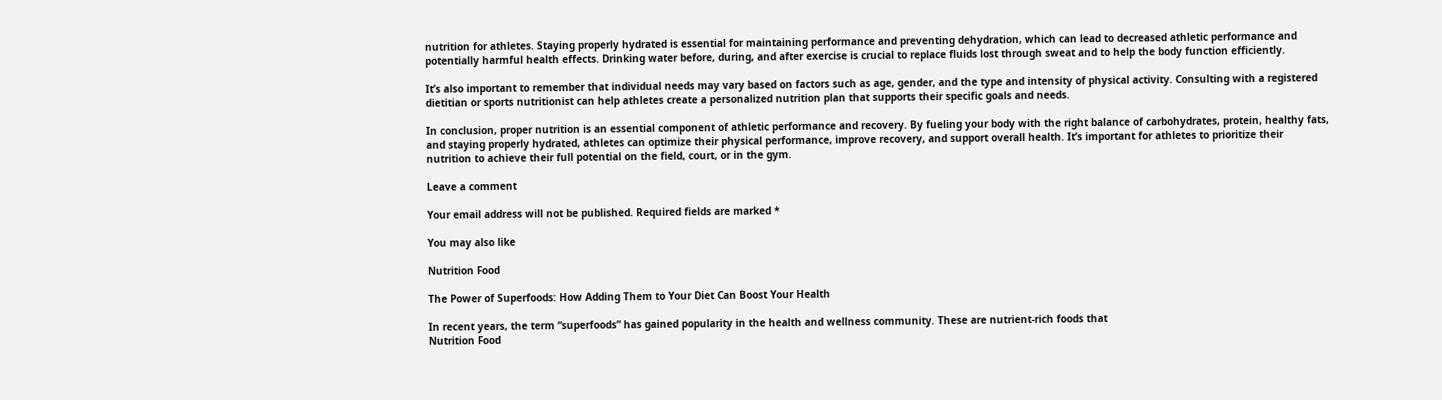nutrition for athletes. Staying properly hydrated is essential for maintaining performance and preventing dehydration, which can lead to decreased athletic performance and potentially harmful health effects. Drinking water before, during, and after exercise is crucial to replace fluids lost through sweat and to help the body function efficiently.

It’s also important to remember that individual needs may vary based on factors such as age, gender, and the type and intensity of physical activity. Consulting with a registered dietitian or sports nutritionist can help athletes create a personalized nutrition plan that supports their specific goals and needs.

In conclusion, proper nutrition is an essential component of athletic performance and recovery. By fueling your body with the right balance of carbohydrates, protein, healthy fats, and staying properly hydrated, athletes can optimize their physical performance, improve recovery, and support overall health. It’s important for athletes to prioritize their nutrition to achieve their full potential on the field, court, or in the gym.

Leave a comment

Your email address will not be published. Required fields are marked *

You may also like

Nutrition Food

The Power of Superfoods: How Adding Them to Your Diet Can Boost Your Health

In recent years, the term “superfoods” has gained popularity in the health and wellness community. These are nutrient-rich foods that
Nutrition Food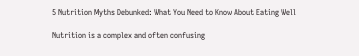5 Nutrition Myths Debunked: What You Need to Know About Eating Well

Nutrition is a complex and often confusing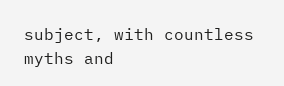subject, with countless myths and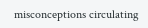misconceptions circulating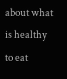about what is healthy to eat